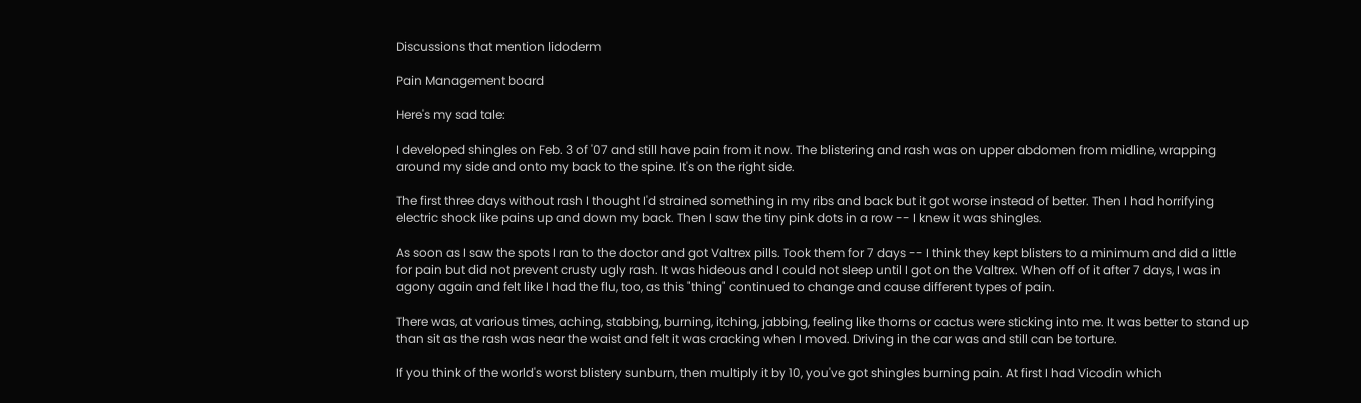Discussions that mention lidoderm

Pain Management board

Here's my sad tale:

I developed shingles on Feb. 3 of '07 and still have pain from it now. The blistering and rash was on upper abdomen from midline, wrapping around my side and onto my back to the spine. It's on the right side.

The first three days without rash I thought I'd strained something in my ribs and back but it got worse instead of better. Then I had horrifying electric shock like pains up and down my back. Then I saw the tiny pink dots in a row -- I knew it was shingles.

As soon as I saw the spots I ran to the doctor and got Valtrex pills. Took them for 7 days -- I think they kept blisters to a minimum and did a little for pain but did not prevent crusty ugly rash. It was hideous and I could not sleep until I got on the Valtrex. When off of it after 7 days, I was in agony again and felt like I had the flu, too, as this "thing" continued to change and cause different types of pain.

There was, at various times, aching, stabbing, burning, itching, jabbing, feeling like thorns or cactus were sticking into me. It was better to stand up than sit as the rash was near the waist and felt it was cracking when I moved. Driving in the car was and still can be torture.

If you think of the world's worst blistery sunburn, then multiply it by 10, you've got shingles burning pain. At first I had Vicodin which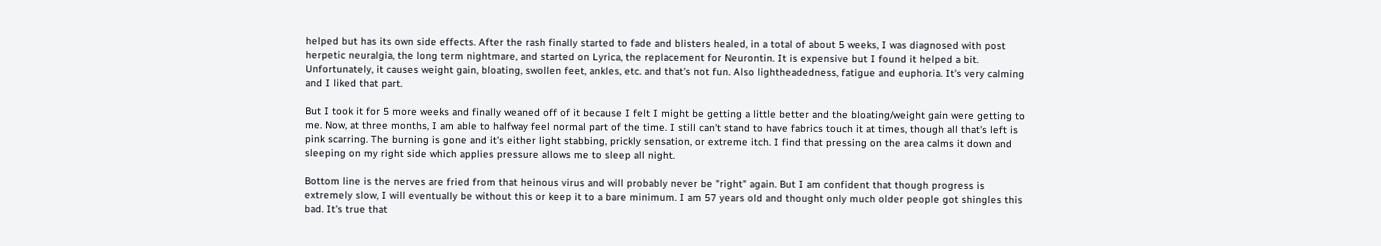helped but has its own side effects. After the rash finally started to fade and blisters healed, in a total of about 5 weeks, I was diagnosed with post herpetic neuralgia, the long term nightmare, and started on Lyrica, the replacement for Neurontin. It is expensive but I found it helped a bit. Unfortunately, it causes weight gain, bloating, swollen feet, ankles, etc. and that's not fun. Also lightheadedness, fatigue and euphoria. It's very calming and I liked that part.

But I took it for 5 more weeks and finally weaned off of it because I felt I might be getting a little better and the bloating/weight gain were getting to me. Now, at three months, I am able to halfway feel normal part of the time. I still can't stand to have fabrics touch it at times, though all that's left is pink scarring. The burning is gone and it's either light stabbing, prickly sensation, or extreme itch. I find that pressing on the area calms it down and sleeping on my right side which applies pressure allows me to sleep all night.

Bottom line is the nerves are fried from that heinous virus and will probably never be "right" again. But I am confident that though progress is extremely slow, I will eventually be without this or keep it to a bare minimum. I am 57 years old and thought only much older people got shingles this bad. It's true that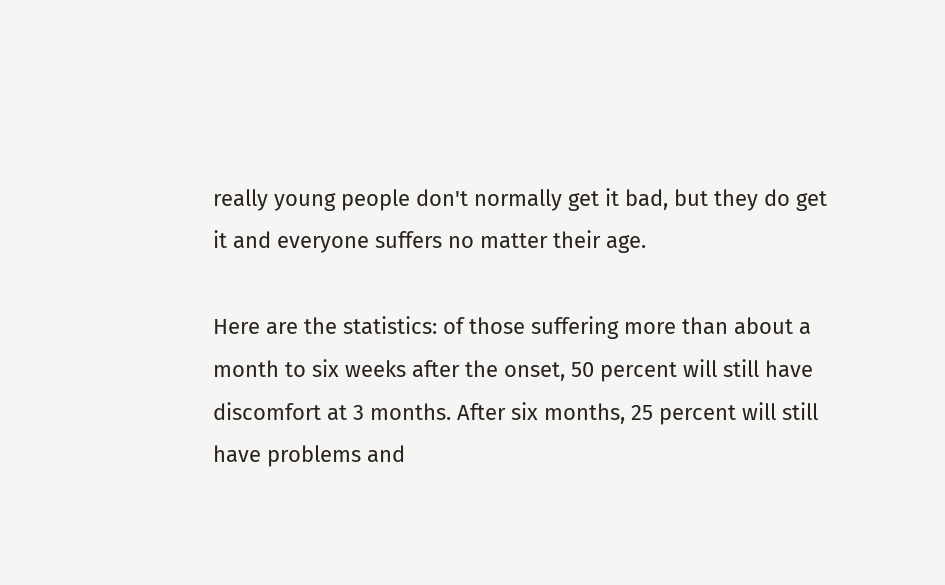really young people don't normally get it bad, but they do get it and everyone suffers no matter their age.

Here are the statistics: of those suffering more than about a month to six weeks after the onset, 50 percent will still have discomfort at 3 months. After six months, 25 percent will still have problems and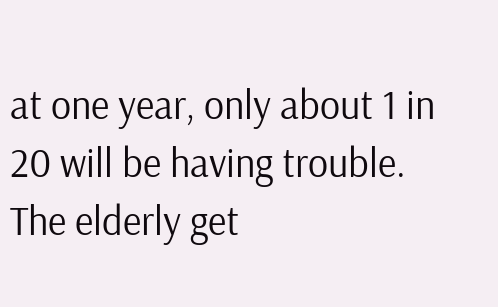at one year, only about 1 in 20 will be having trouble. The elderly get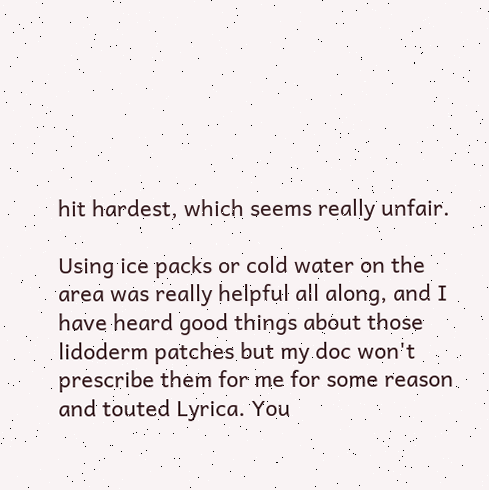hit hardest, which seems really unfair.

Using ice packs or cold water on the area was really helpful all along, and I have heard good things about those lidoderm patches but my doc won't prescribe them for me for some reason and touted Lyrica. You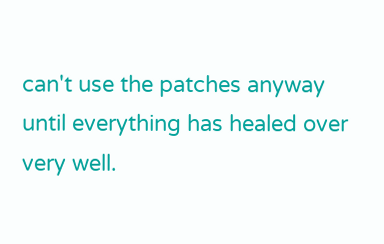can't use the patches anyway until everything has healed over very well.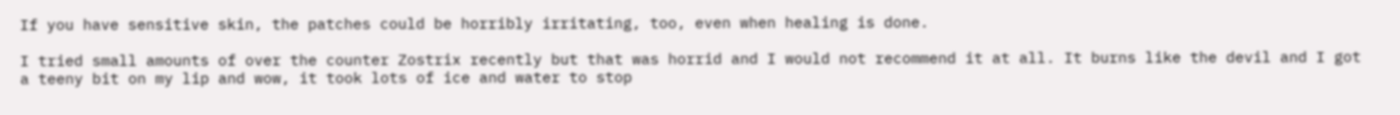If you have sensitive skin, the patches could be horribly irritating, too, even when healing is done.

I tried small amounts of over the counter Zostrix recently but that was horrid and I would not recommend it at all. It burns like the devil and I got a teeny bit on my lip and wow, it took lots of ice and water to stop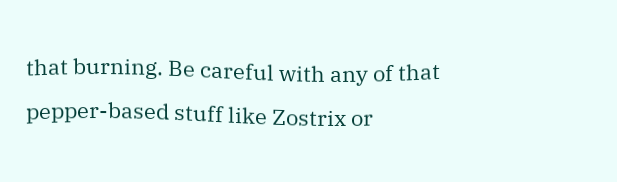that burning. Be careful with any of that pepper-based stuff like Zostrix or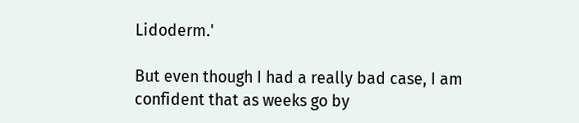Lidoderm.'

But even though I had a really bad case, I am confident that as weeks go by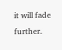it will fade further.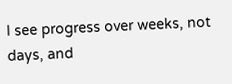I see progress over weeks, not days, and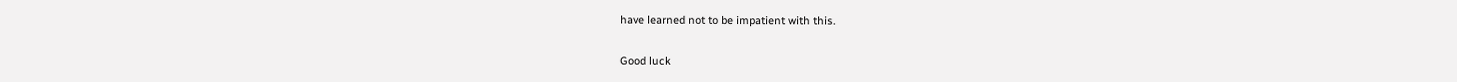have learned not to be impatient with this.

Good luck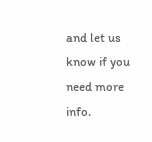and let us know if you need more info.